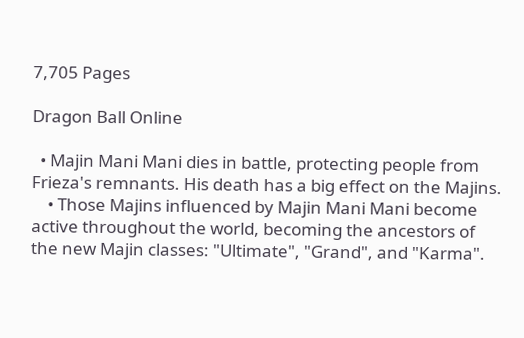7,705 Pages

Dragon Ball Online

  • Majin Mani Mani dies in battle, protecting people from Frieza's remnants. His death has a big effect on the Majins.
    • Those Majins influenced by Majin Mani Mani become active throughout the world, becoming the ancestors of the new Majin classes: "Ultimate", "Grand", and "Karma".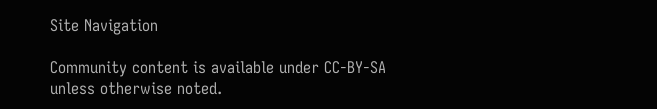Site Navigation

Community content is available under CC-BY-SA unless otherwise noted.